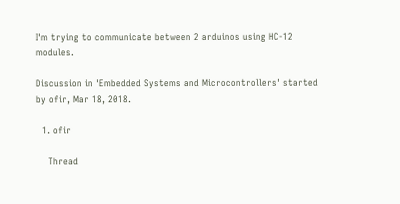I'm trying to communicate between 2 arduinos using HC-12 modules.

Discussion in 'Embedded Systems and Microcontrollers' started by ofir, Mar 18, 2018.

  1. ofir

    Thread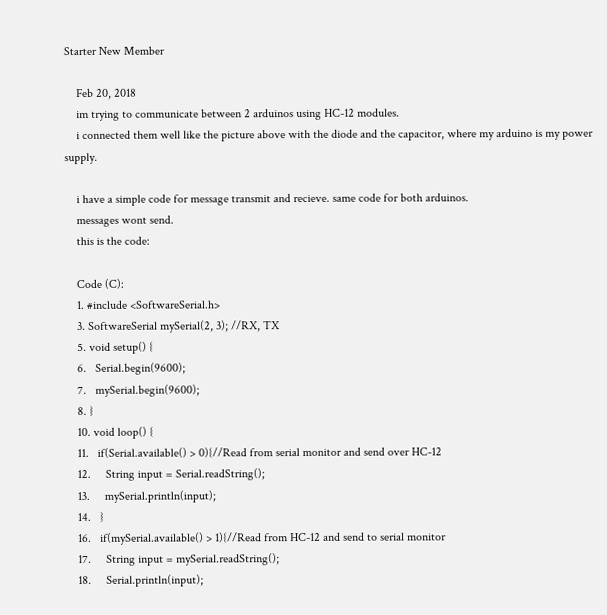Starter New Member

    Feb 20, 2018
    im trying to communicate between 2 arduinos using HC-12 modules.
    i connected them well like the picture above with the diode and the capacitor, where my arduino is my power supply.

    i have a simple code for message transmit and recieve. same code for both arduinos.
    messages wont send.
    this is the code:

    Code (C):
    1. #include <SoftwareSerial.h>
    3. SoftwareSerial mySerial(2, 3); //RX, TX
    5. void setup() {
    6.   Serial.begin(9600);
    7.   mySerial.begin(9600);
    8. }
    10. void loop() {
    11.   if(Serial.available() > 0){//Read from serial monitor and send over HC-12
    12.     String input = Serial.readString();
    13.     mySerial.println(input);
    14.   }
    16.   if(mySerial.available() > 1){//Read from HC-12 and send to serial monitor
    17.     String input = mySerial.readString();
    18.     Serial.println(input);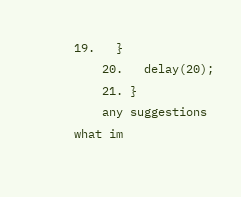19.   }
    20.   delay(20);
    21. }
    any suggestions what im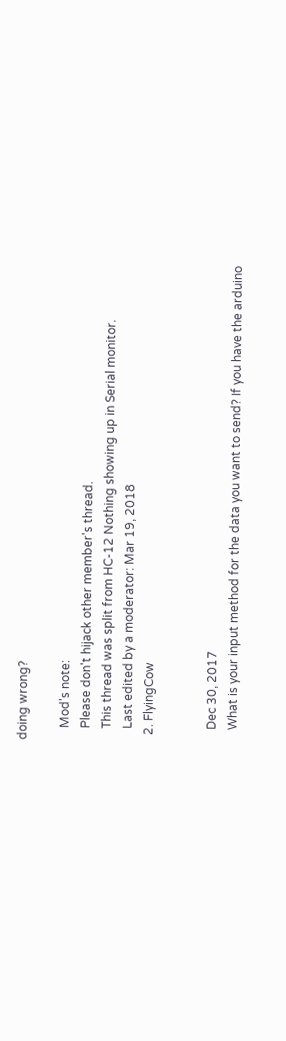doing wrong?

    Mod's note:
    Please don't hijack other member's thread.
    This thread was split from HC-12 Nothing showing up in Serial monitor.
    Last edited by a moderator: Mar 19, 2018
  2. FlyingCow


    Dec 30, 2017
    What is your input method for the data you want to send? If you have the arduino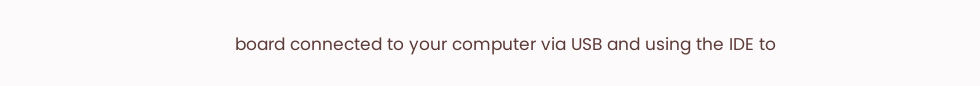board connected to your computer via USB and using the IDE to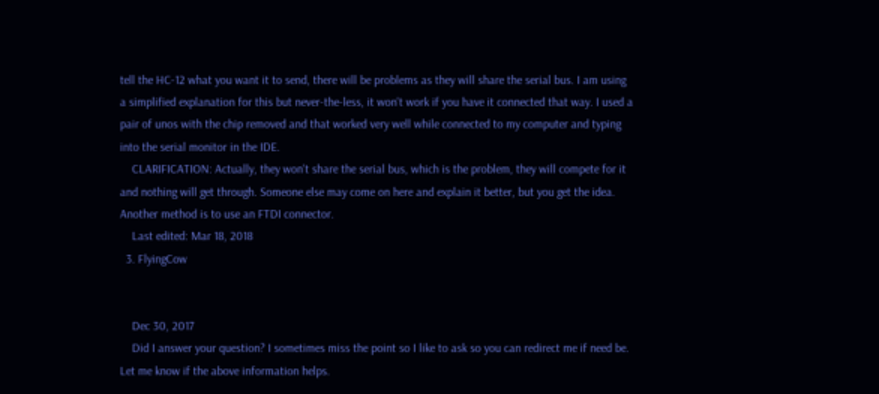tell the HC-12 what you want it to send, there will be problems as they will share the serial bus. I am using a simplified explanation for this but never-the-less, it won't work if you have it connected that way. I used a pair of unos with the chip removed and that worked very well while connected to my computer and typing into the serial monitor in the IDE.
    CLARIFICATION: Actually, they won't share the serial bus, which is the problem, they will compete for it and nothing will get through. Someone else may come on here and explain it better, but you get the idea. Another method is to use an FTDI connector.
    Last edited: Mar 18, 2018
  3. FlyingCow


    Dec 30, 2017
    Did I answer your question? I sometimes miss the point so I like to ask so you can redirect me if need be. Let me know if the above information helps.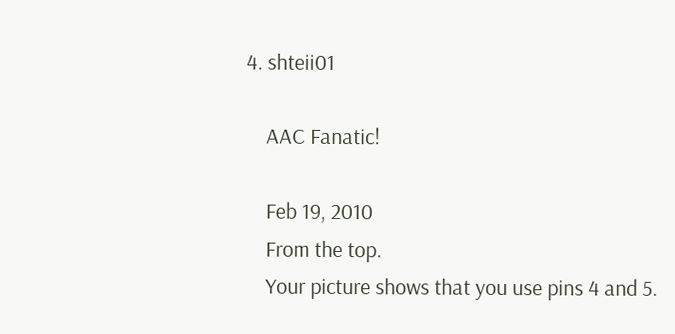4. shteii01

    AAC Fanatic!

    Feb 19, 2010
    From the top.
    Your picture shows that you use pins 4 and 5.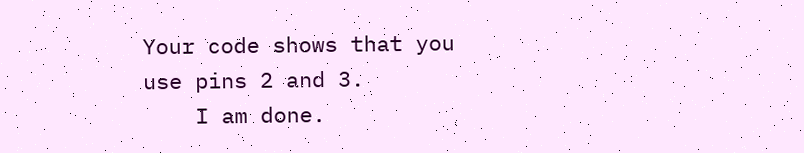Your code shows that you use pins 2 and 3.
    I am done.